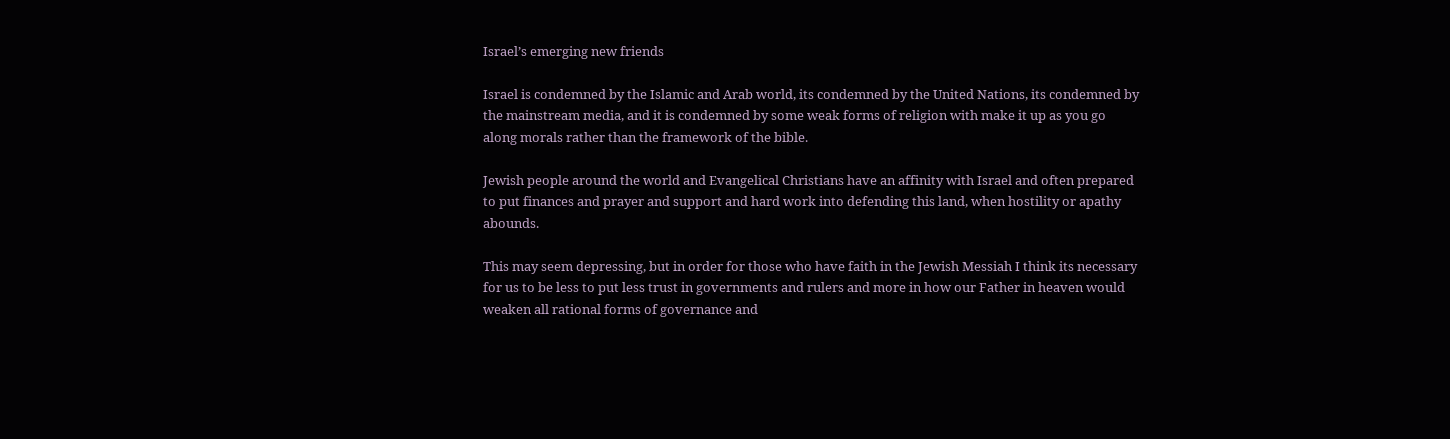Israel’s emerging new friends

Israel is condemned by the Islamic and Arab world, its condemned by the United Nations, its condemned by the mainstream media, and it is condemned by some weak forms of religion with make it up as you go along morals rather than the framework of the bible.

Jewish people around the world and Evangelical Christians have an affinity with Israel and often prepared to put finances and prayer and support and hard work into defending this land, when hostility or apathy abounds.

This may seem depressing, but in order for those who have faith in the Jewish Messiah I think its necessary for us to be less to put less trust in governments and rulers and more in how our Father in heaven would weaken all rational forms of governance and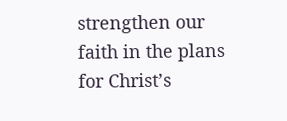strengthen our faith in the plans for Christ’s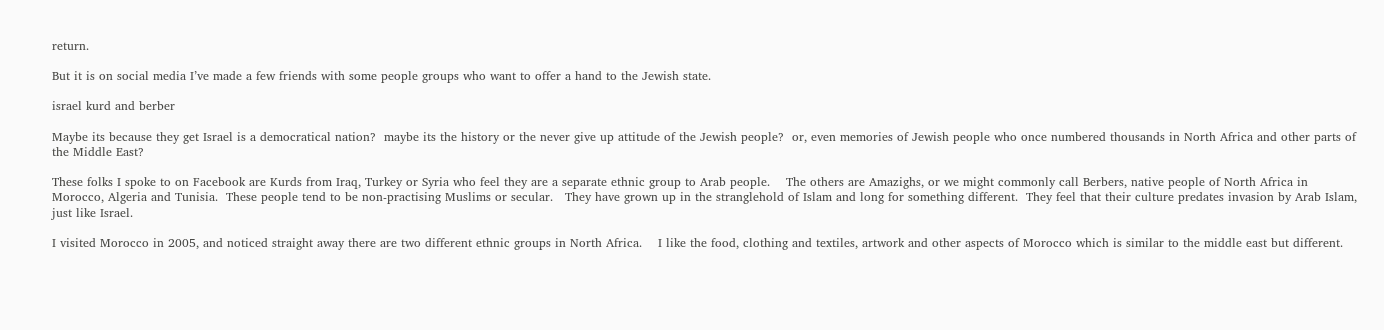return.

But it is on social media I’ve made a few friends with some people groups who want to offer a hand to the Jewish state.

israel kurd and berber

Maybe its because they get Israel is a democratical nation?  maybe its the history or the never give up attitude of the Jewish people?  or, even memories of Jewish people who once numbered thousands in North Africa and other parts of the Middle East?

These folks I spoke to on Facebook are Kurds from Iraq, Turkey or Syria who feel they are a separate ethnic group to Arab people.    The others are Amazighs, or we might commonly call Berbers, native people of North Africa in Morocco, Algeria and Tunisia.  These people tend to be non-practising Muslims or secular.   They have grown up in the stranglehold of Islam and long for something different.  They feel that their culture predates invasion by Arab Islam, just like Israel.

I visited Morocco in 2005, and noticed straight away there are two different ethnic groups in North Africa.    I like the food, clothing and textiles, artwork and other aspects of Morocco which is similar to the middle east but different.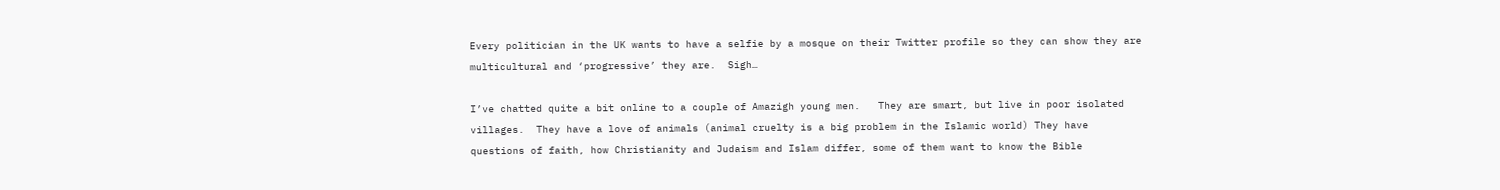Every politician in the UK wants to have a selfie by a mosque on their Twitter profile so they can show they are multicultural and ‘progressive’ they are.  Sigh…

I’ve chatted quite a bit online to a couple of Amazigh young men.   They are smart, but live in poor isolated villages.  They have a love of animals (animal cruelty is a big problem in the Islamic world) They have questions of faith, how Christianity and Judaism and Islam differ, some of them want to know the Bible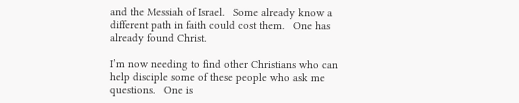and the Messiah of Israel.   Some already know a different path in faith could cost them.   One has already found Christ.

I’m now needing to find other Christians who can help disciple some of these people who ask me questions.   One is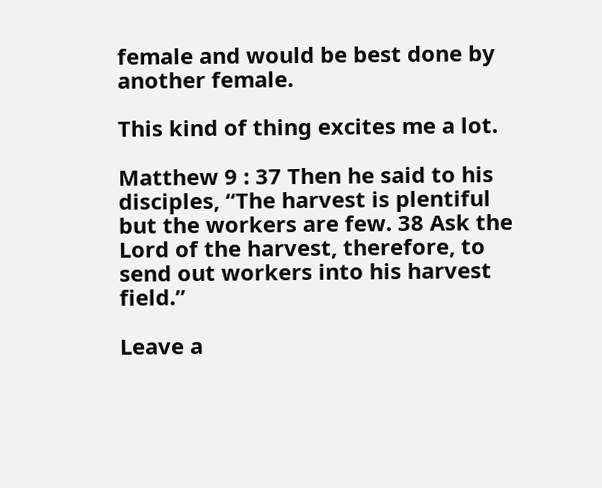female and would be best done by another female.

This kind of thing excites me a lot.

Matthew 9 : 37 Then he said to his disciples, “The harvest is plentiful but the workers are few. 38 Ask the Lord of the harvest, therefore, to send out workers into his harvest field.”

Leave a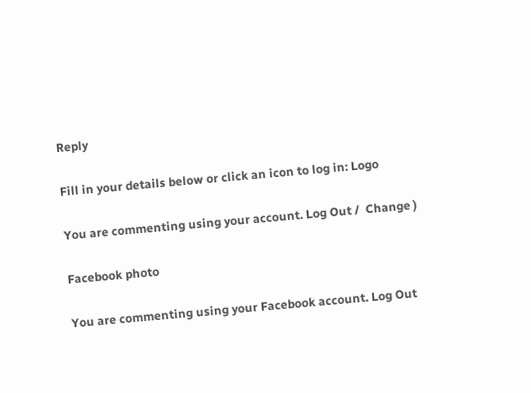Reply

Fill in your details below or click an icon to log in: Logo

You are commenting using your account. Log Out /  Change )

Facebook photo

You are commenting using your Facebook account. Log Out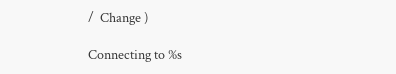/  Change )

Connecting to %s